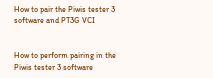How to pair the Piwis tester 3 software and PT3G VCI


How to perform pairing in the Piwis tester 3 software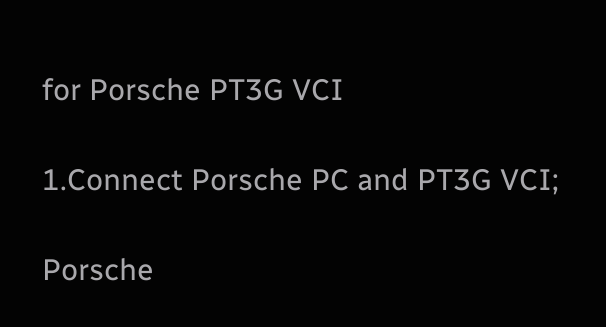for Porsche PT3G VCI

1.Connect Porsche PC and PT3G VCI;

Porsche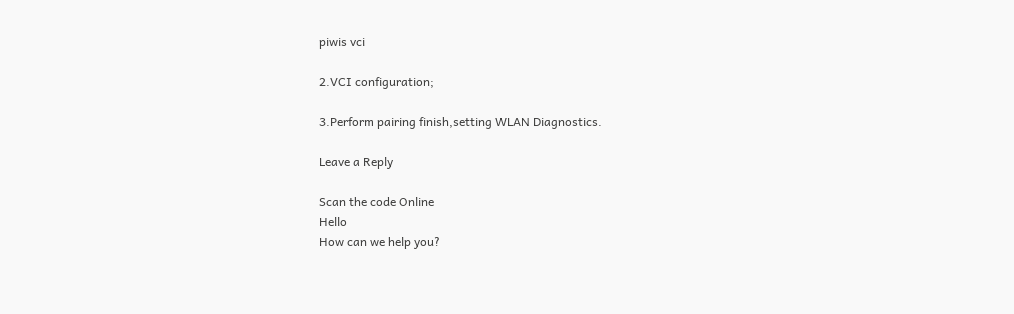piwis vci

2.VCI configuration;

3.Perform pairing finish,setting WLAN Diagnostics.

Leave a Reply

Scan the code Online
Hello
How can we help you?